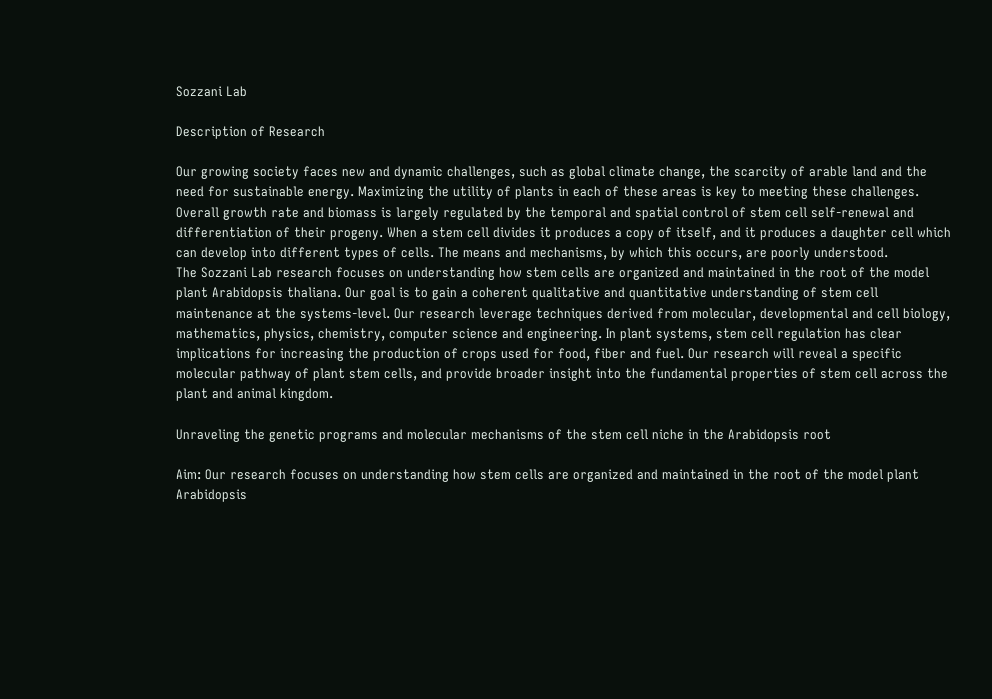Sozzani Lab

Description of Research

Our growing society faces new and dynamic challenges, such as global climate change, the scarcity of arable land and the need for sustainable energy. Maximizing the utility of plants in each of these areas is key to meeting these challenges. Overall growth rate and biomass is largely regulated by the temporal and spatial control of stem cell self-renewal and differentiation of their progeny. When a stem cell divides it produces a copy of itself, and it produces a daughter cell which can develop into different types of cells. The means and mechanisms, by which this occurs, are poorly understood.
The Sozzani Lab research focuses on understanding how stem cells are organized and maintained in the root of the model plant Arabidopsis thaliana. Our goal is to gain a coherent qualitative and quantitative understanding of stem cell maintenance at the systems-level. Our research leverage techniques derived from molecular, developmental and cell biology, mathematics, physics, chemistry, computer science and engineering. In plant systems, stem cell regulation has clear implications for increasing the production of crops used for food, fiber and fuel. Our research will reveal a specific molecular pathway of plant stem cells, and provide broader insight into the fundamental properties of stem cell across the plant and animal kingdom.

Unraveling the genetic programs and molecular mechanisms of the stem cell niche in the Arabidopsis root

Aim: Our research focuses on understanding how stem cells are organized and maintained in the root of the model plant Arabidopsis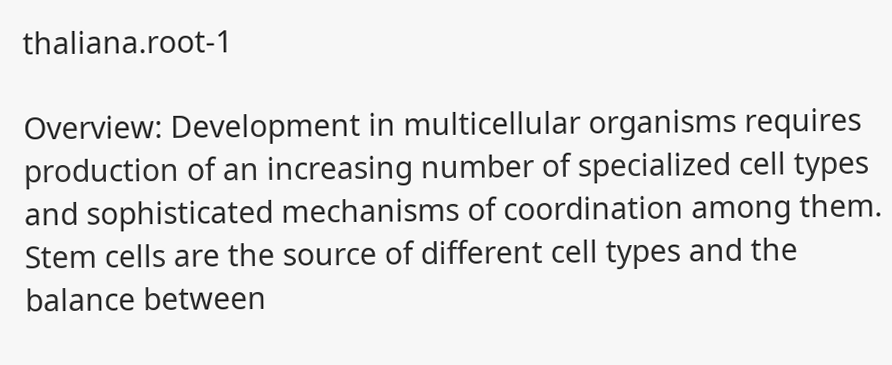thaliana.root-1

Overview: Development in multicellular organisms requires production of an increasing number of specialized cell types and sophisticated mechanisms of coordination among them. Stem cells are the source of different cell types and the balance between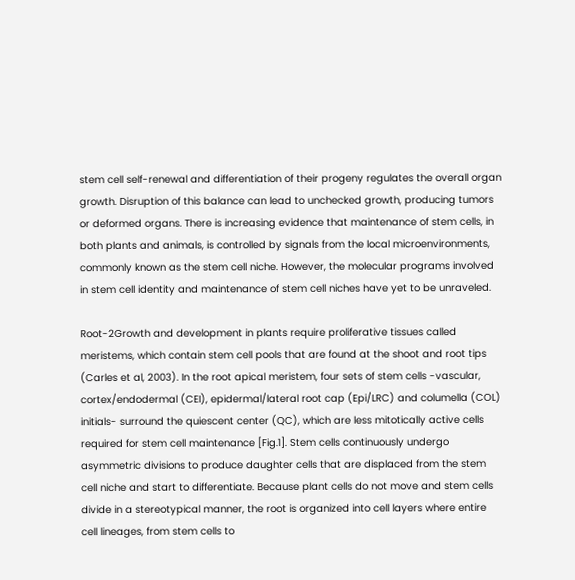stem cell self-renewal and differentiation of their progeny regulates the overall organ growth. Disruption of this balance can lead to unchecked growth, producing tumors or deformed organs. There is increasing evidence that maintenance of stem cells, in both plants and animals, is controlled by signals from the local microenvironments, commonly known as the stem cell niche. However, the molecular programs involved in stem cell identity and maintenance of stem cell niches have yet to be unraveled.

Root-2Growth and development in plants require proliferative tissues called meristems, which contain stem cell pools that are found at the shoot and root tips (Carles et al, 2003). In the root apical meristem, four sets of stem cells -vascular, cortex/endodermal (CEI), epidermal/lateral root cap (Epi/LRC) and columella (COL) initials- surround the quiescent center (QC), which are less mitotically active cells required for stem cell maintenance [Fig.1]. Stem cells continuously undergo asymmetric divisions to produce daughter cells that are displaced from the stem cell niche and start to differentiate. Because plant cells do not move and stem cells divide in a stereotypical manner, the root is organized into cell layers where entire cell lineages, from stem cells to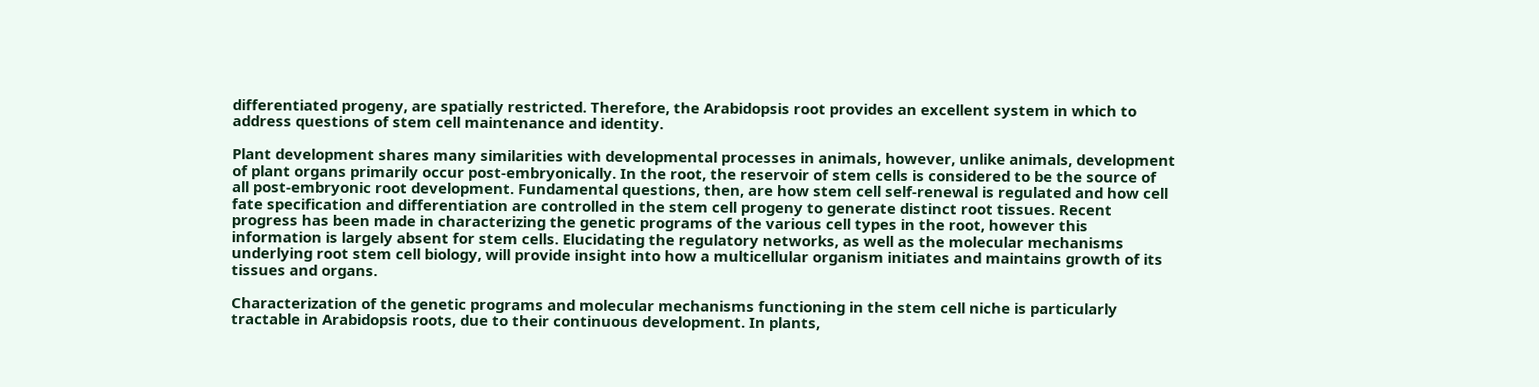differentiated progeny, are spatially restricted. Therefore, the Arabidopsis root provides an excellent system in which to address questions of stem cell maintenance and identity.

Plant development shares many similarities with developmental processes in animals, however, unlike animals, development of plant organs primarily occur post-embryonically. In the root, the reservoir of stem cells is considered to be the source of all post-embryonic root development. Fundamental questions, then, are how stem cell self-renewal is regulated and how cell fate specification and differentiation are controlled in the stem cell progeny to generate distinct root tissues. Recent progress has been made in characterizing the genetic programs of the various cell types in the root, however this information is largely absent for stem cells. Elucidating the regulatory networks, as well as the molecular mechanisms underlying root stem cell biology, will provide insight into how a multicellular organism initiates and maintains growth of its tissues and organs.

Characterization of the genetic programs and molecular mechanisms functioning in the stem cell niche is particularly tractable in Arabidopsis roots, due to their continuous development. In plants,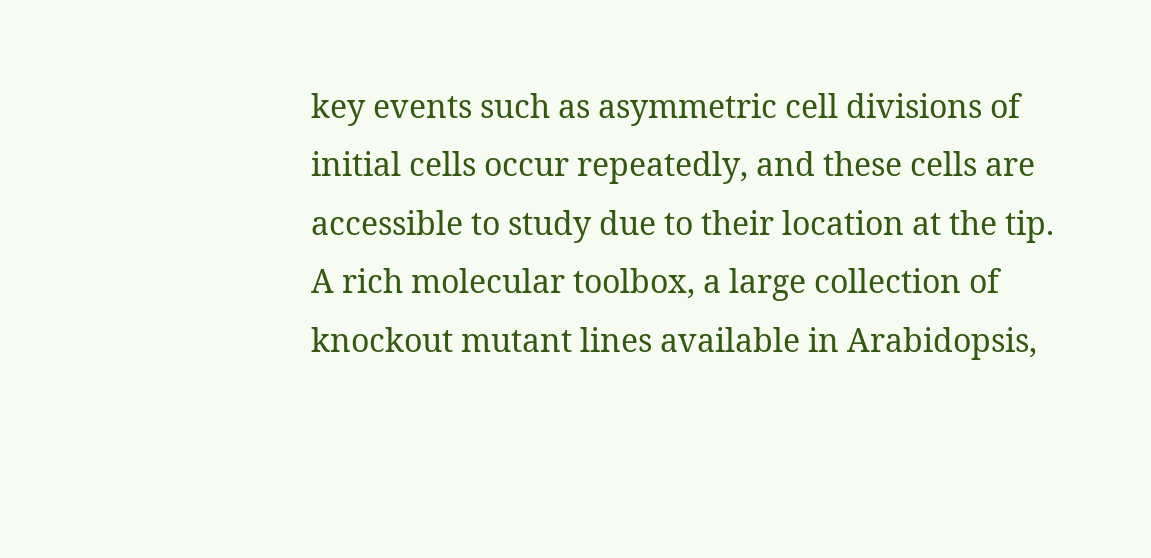key events such as asymmetric cell divisions of initial cells occur repeatedly, and these cells are accessible to study due to their location at the tip. A rich molecular toolbox, a large collection of knockout mutant lines available in Arabidopsis,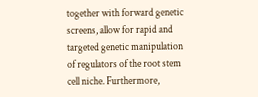together with forward genetic screens, allow for rapid and targeted genetic manipulation of regulators of the root stem cell niche. Furthermore,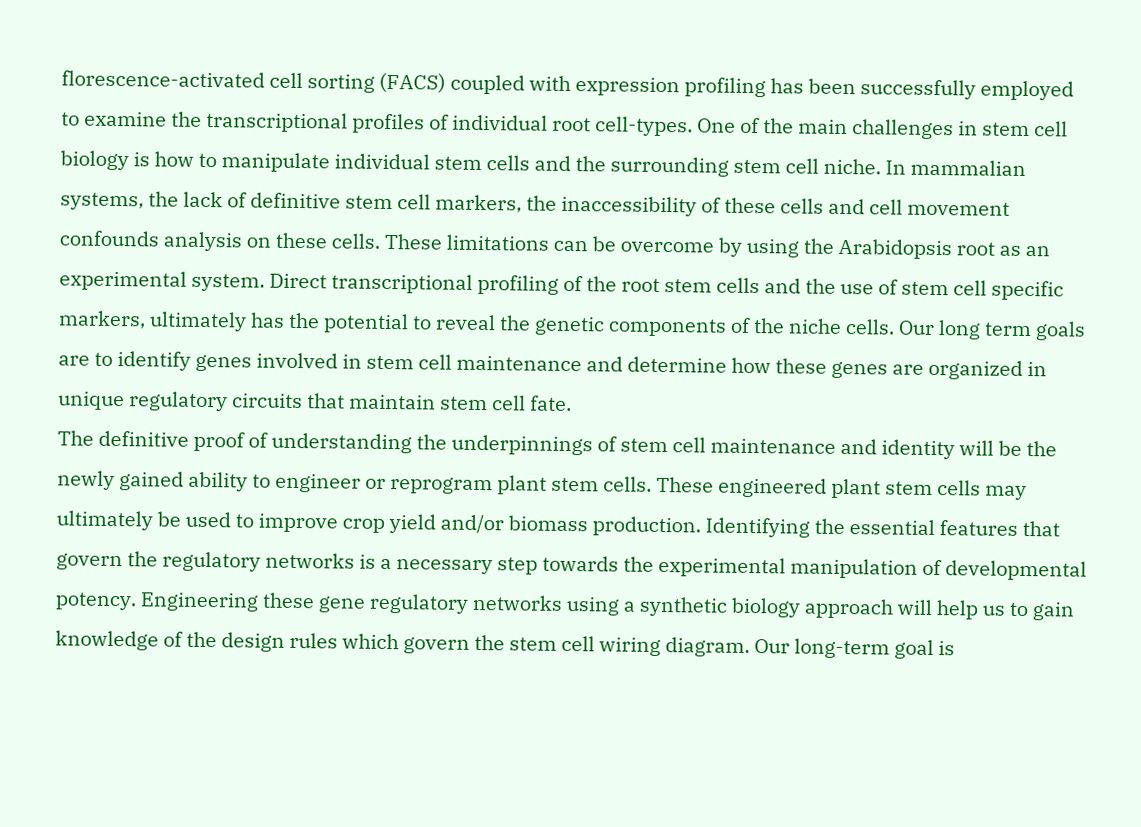florescence-activated cell sorting (FACS) coupled with expression profiling has been successfully employed to examine the transcriptional profiles of individual root cell-types. One of the main challenges in stem cell biology is how to manipulate individual stem cells and the surrounding stem cell niche. In mammalian systems, the lack of definitive stem cell markers, the inaccessibility of these cells and cell movement confounds analysis on these cells. These limitations can be overcome by using the Arabidopsis root as an experimental system. Direct transcriptional profiling of the root stem cells and the use of stem cell specific markers, ultimately has the potential to reveal the genetic components of the niche cells. Our long term goals are to identify genes involved in stem cell maintenance and determine how these genes are organized in unique regulatory circuits that maintain stem cell fate.
The definitive proof of understanding the underpinnings of stem cell maintenance and identity will be the newly gained ability to engineer or reprogram plant stem cells. These engineered plant stem cells may ultimately be used to improve crop yield and/or biomass production. Identifying the essential features that govern the regulatory networks is a necessary step towards the experimental manipulation of developmental potency. Engineering these gene regulatory networks using a synthetic biology approach will help us to gain knowledge of the design rules which govern the stem cell wiring diagram. Our long-term goal is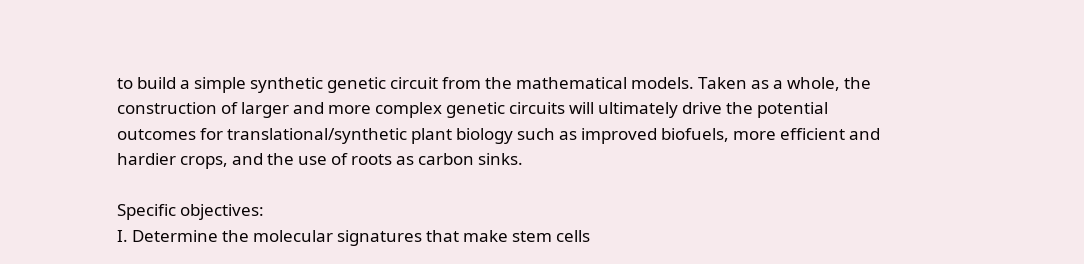to build a simple synthetic genetic circuit from the mathematical models. Taken as a whole, the construction of larger and more complex genetic circuits will ultimately drive the potential outcomes for translational/synthetic plant biology such as improved biofuels, more efficient and hardier crops, and the use of roots as carbon sinks.

Specific objectives:
I. Determine the molecular signatures that make stem cells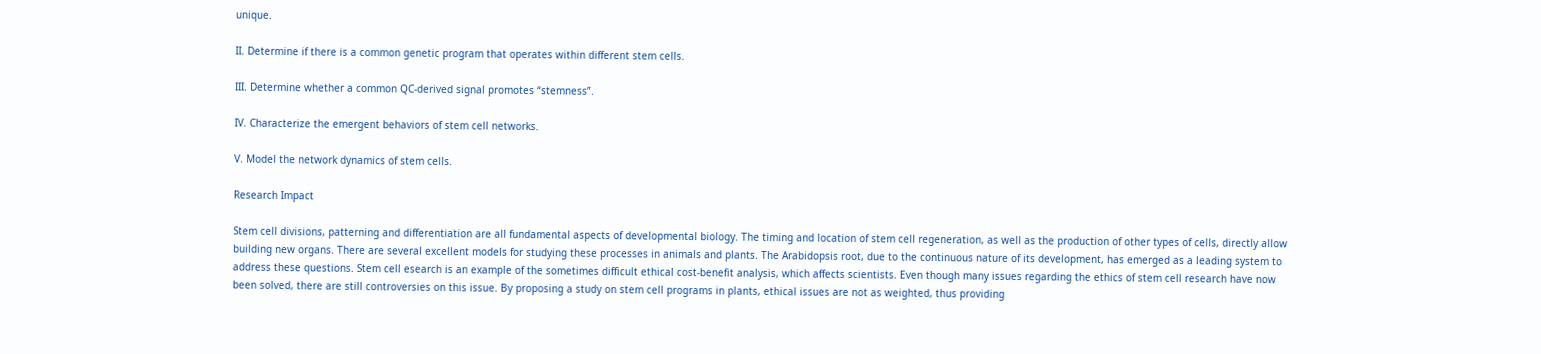unique.

II. Determine if there is a common genetic program that operates within different stem cells.

III. Determine whether a common QC-derived signal promotes “stemness”.

IV. Characterize the emergent behaviors of stem cell networks.

V. Model the network dynamics of stem cells.

Research Impact

Stem cell divisions, patterning and differentiation are all fundamental aspects of developmental biology. The timing and location of stem cell regeneration, as well as the production of other types of cells, directly allow building new organs. There are several excellent models for studying these processes in animals and plants. The Arabidopsis root, due to the continuous nature of its development, has emerged as a leading system to address these questions. Stem cell esearch is an example of the sometimes difficult ethical cost-benefit analysis, which affects scientists. Even though many issues regarding the ethics of stem cell research have now been solved, there are still controversies on this issue. By proposing a study on stem cell programs in plants, ethical issues are not as weighted, thus providing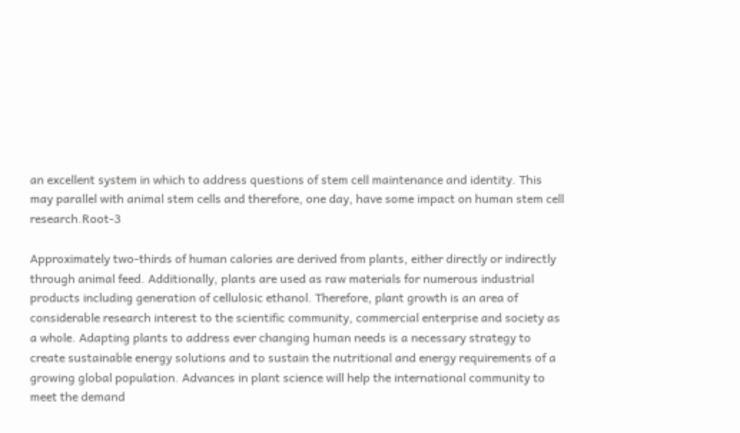an excellent system in which to address questions of stem cell maintenance and identity. This may parallel with animal stem cells and therefore, one day, have some impact on human stem cell research.Root-3

Approximately two-thirds of human calories are derived from plants, either directly or indirectly through animal feed. Additionally, plants are used as raw materials for numerous industrial products including generation of cellulosic ethanol. Therefore, plant growth is an area of considerable research interest to the scientific community, commercial enterprise and society as a whole. Adapting plants to address ever changing human needs is a necessary strategy to create sustainable energy solutions and to sustain the nutritional and energy requirements of a growing global population. Advances in plant science will help the international community to meet the demand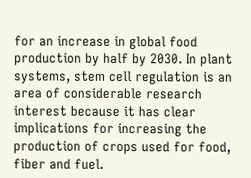for an increase in global food production by half by 2030. In plant systems, stem cell regulation is an area of considerable research interest because it has clear implications for increasing the production of crops used for food, fiber and fuel.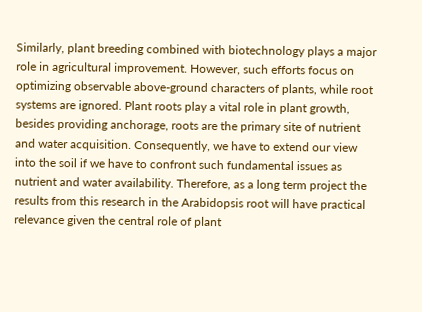Similarly, plant breeding combined with biotechnology plays a major role in agricultural improvement. However, such efforts focus on optimizing observable above-ground characters of plants, while root systems are ignored. Plant roots play a vital role in plant growth, besides providing anchorage, roots are the primary site of nutrient and water acquisition. Consequently, we have to extend our view into the soil if we have to confront such fundamental issues as nutrient and water availability. Therefore, as a long term project the results from this research in the Arabidopsis root will have practical relevance given the central role of plant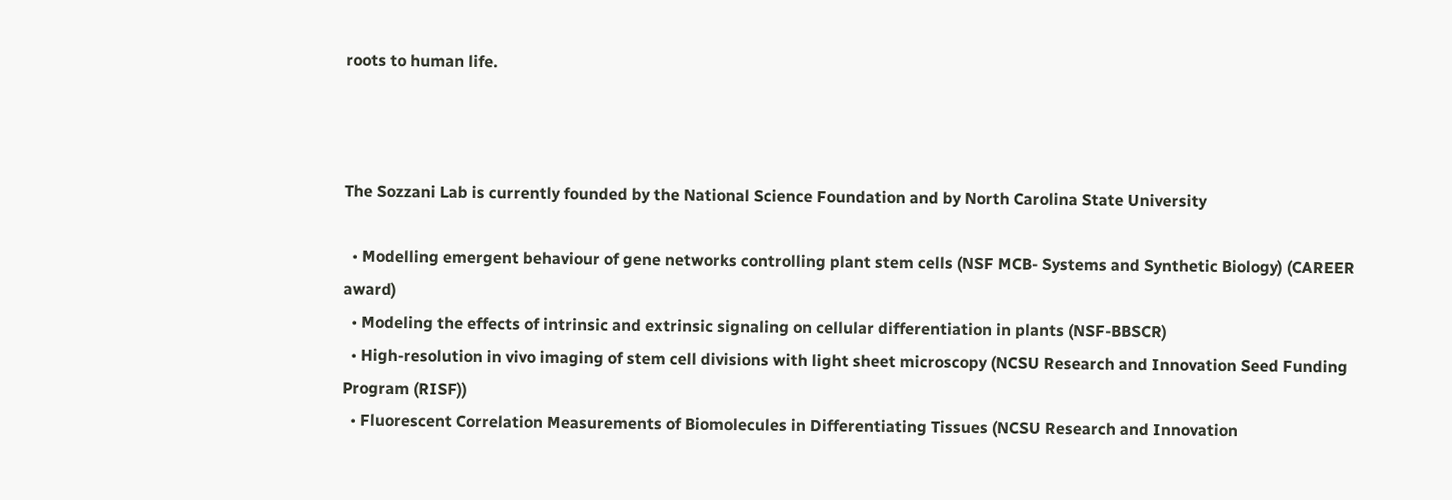roots to human life.



The Sozzani Lab is currently founded by the National Science Foundation and by North Carolina State University

  • Modelling emergent behaviour of gene networks controlling plant stem cells (NSF MCB- Systems and Synthetic Biology) (CAREER award)
  • Modeling the effects of intrinsic and extrinsic signaling on cellular differentiation in plants (NSF-BBSCR)
  • High-resolution in vivo imaging of stem cell divisions with light sheet microscopy (NCSU Research and Innovation Seed Funding Program (RISF))
  • Fluorescent Correlation Measurements of Biomolecules in Differentiating Tissues (NCSU Research and Innovation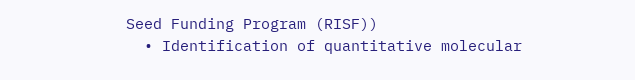Seed Funding Program (RISF))
  • Identification of quantitative molecular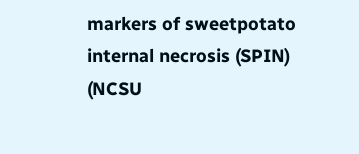markers of sweetpotato internal necrosis (SPIN) (NCSU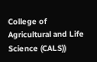College of Agricultural and Life Science (CALS))